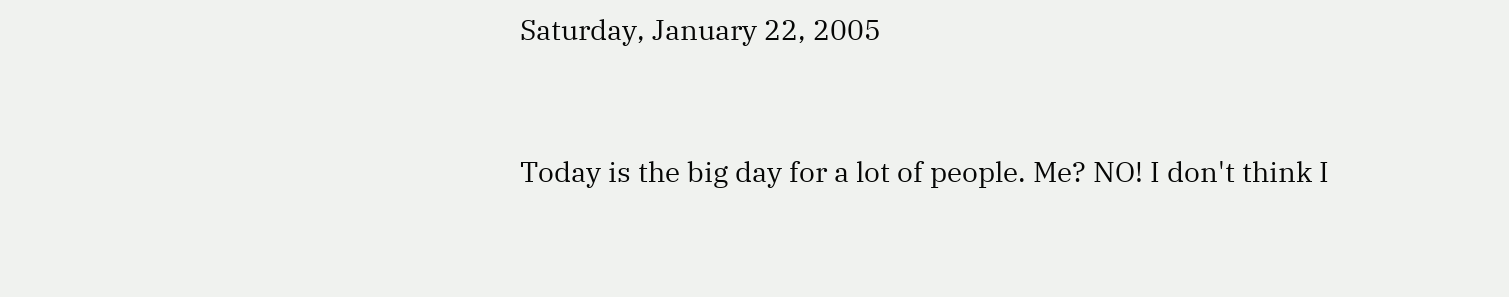Saturday, January 22, 2005


Today is the big day for a lot of people. Me? NO! I don't think I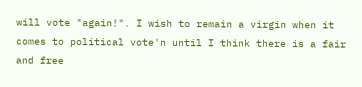will vote "again!". I wish to remain a virgin when it comes to political vote'n until I think there is a fair and free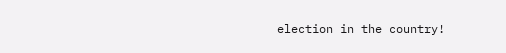election in the country!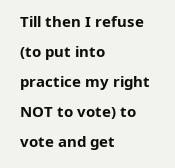Till then I refuse (to put into practice my right NOT to vote) to vote and get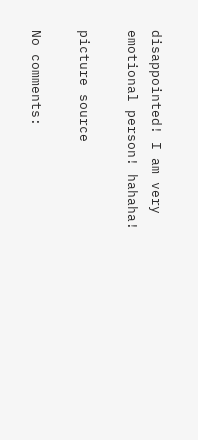disappointed! I am very emotional person! hahaha!

picture source

No comments: